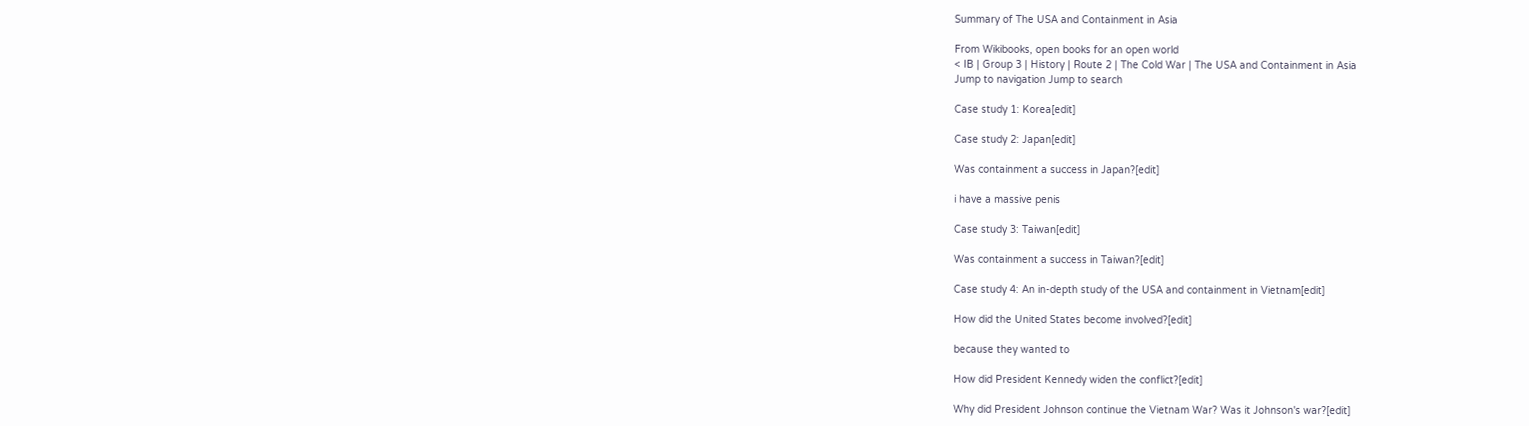Summary of The USA and Containment in Asia

From Wikibooks, open books for an open world
< IB | Group 3 | History | Route 2 | The Cold War | The USA and Containment in Asia
Jump to navigation Jump to search

Case study 1: Korea[edit]

Case study 2: Japan[edit]

Was containment a success in Japan?[edit]

i have a massive penis

Case study 3: Taiwan[edit]

Was containment a success in Taiwan?[edit]

Case study 4: An in-depth study of the USA and containment in Vietnam[edit]

How did the United States become involved?[edit]

because they wanted to

How did President Kennedy widen the conflict?[edit]

Why did President Johnson continue the Vietnam War? Was it Johnson's war?[edit]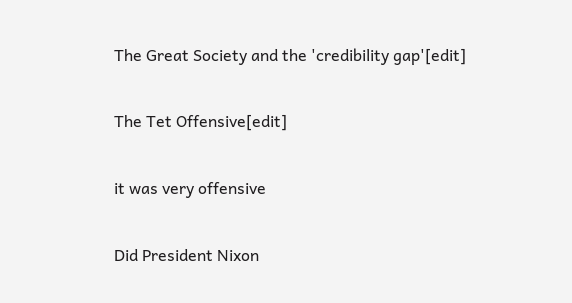The Great Society and the 'credibility gap'[edit]

The Tet Offensive[edit]

it was very offensive

Did President Nixon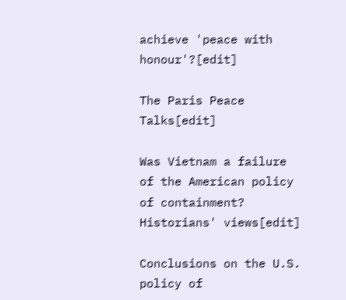achieve 'peace with honour'?[edit]

The Paris Peace Talks[edit]

Was Vietnam a failure of the American policy of containment? Historians' views[edit]

Conclusions on the U.S. policy of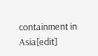containment in Asia[edit]